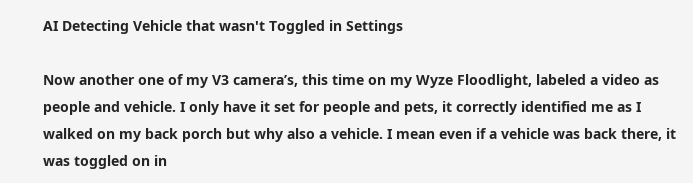AI Detecting Vehicle that wasn't Toggled in Settings

Now another one of my V3 camera’s, this time on my Wyze Floodlight, labeled a video as people and vehicle. I only have it set for people and pets, it correctly identified me as I walked on my back porch but why also a vehicle. I mean even if a vehicle was back there, it was toggled on in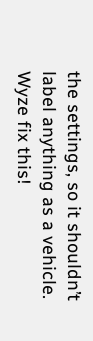the settings, so it shouldn’t label anything as a vehicle. Wyze fix this!